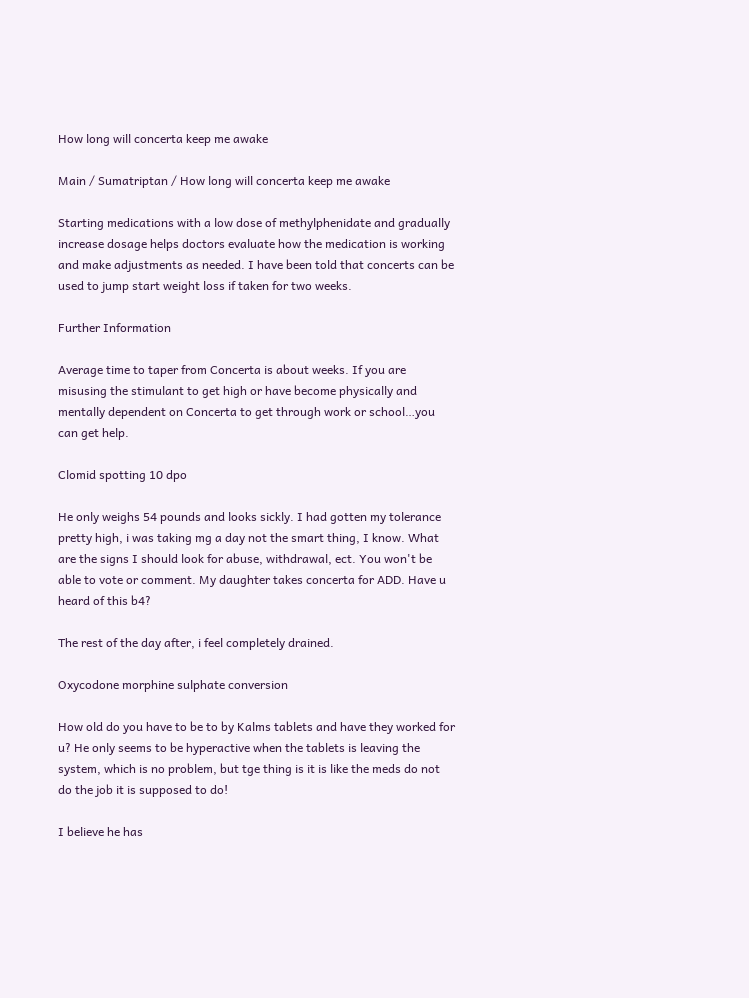How long will concerta keep me awake

Main / Sumatriptan / How long will concerta keep me awake

Starting medications with a low dose of methylphenidate and gradually increase dosage helps doctors evaluate how the medication is working and make adjustments as needed. I have been told that concerts can be used to jump start weight loss if taken for two weeks.

Further Information

Average time to taper from Concerta is about weeks. If you are misusing the stimulant to get high or have become physically and mentally dependent on Concerta to get through work or school…you can get help.

Clomid spotting 10 dpo

He only weighs 54 pounds and looks sickly. I had gotten my tolerance pretty high, i was taking mg a day not the smart thing, I know. What are the signs I should look for abuse, withdrawal, ect. You won't be able to vote or comment. My daughter takes concerta for ADD. Have u heard of this b4?

The rest of the day after, i feel completely drained.

Oxycodone morphine sulphate conversion

How old do you have to be to by Kalms tablets and have they worked for u? He only seems to be hyperactive when the tablets is leaving the system, which is no problem, but tge thing is it is like the meds do not do the job it is supposed to do!

I believe he has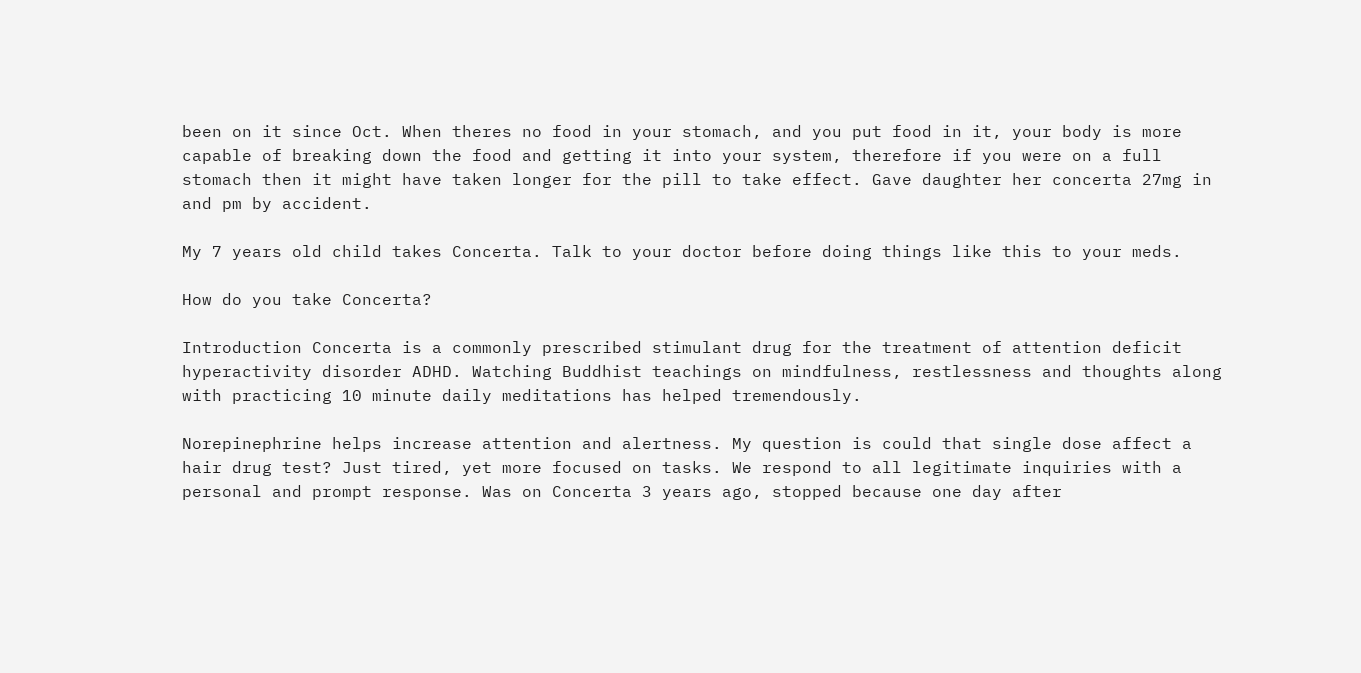been on it since Oct. When theres no food in your stomach, and you put food in it, your body is more capable of breaking down the food and getting it into your system, therefore if you were on a full stomach then it might have taken longer for the pill to take effect. Gave daughter her concerta 27mg in and pm by accident.

My 7 years old child takes Concerta. Talk to your doctor before doing things like this to your meds.

How do you take Concerta?

Introduction Concerta is a commonly prescribed stimulant drug for the treatment of attention deficit hyperactivity disorder ADHD. Watching Buddhist teachings on mindfulness, restlessness and thoughts along with practicing 10 minute daily meditations has helped tremendously.

Norepinephrine helps increase attention and alertness. My question is could that single dose affect a hair drug test? Just tired, yet more focused on tasks. We respond to all legitimate inquiries with a personal and prompt response. Was on Concerta 3 years ago, stopped because one day after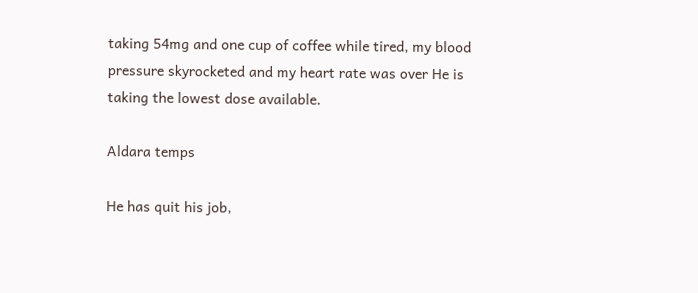taking 54mg and one cup of coffee while tired, my blood pressure skyrocketed and my heart rate was over He is taking the lowest dose available.

Aldara temps

He has quit his job,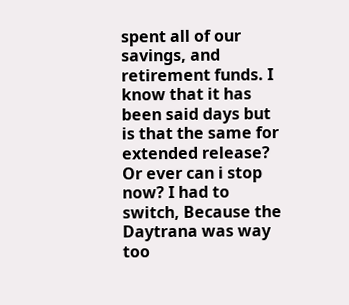spent all of our savings, and retirement funds. I know that it has been said days but is that the same for extended release? Or ever can i stop now? I had to switch, Because the Daytrana was way too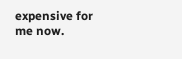expensive for me now.